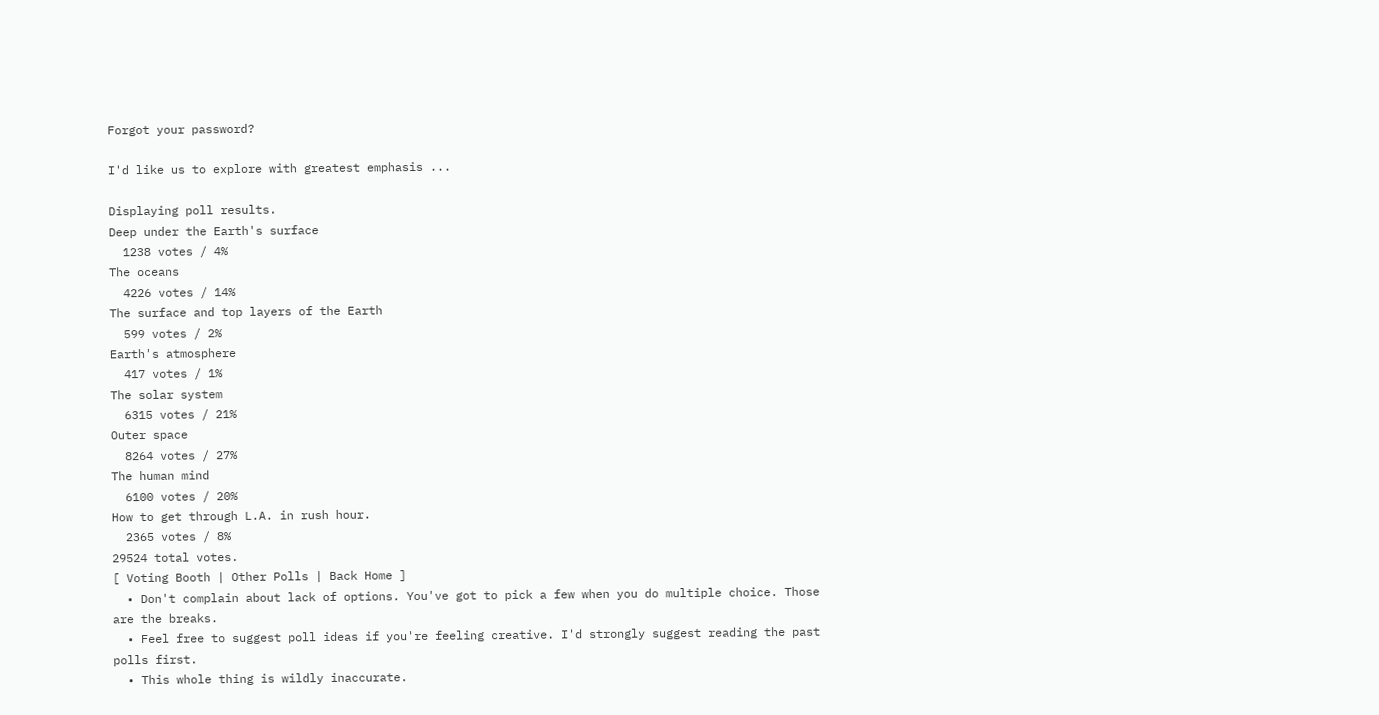Forgot your password?

I'd like us to explore with greatest emphasis ...

Displaying poll results.
Deep under the Earth's surface
  1238 votes / 4%
The oceans
  4226 votes / 14%
The surface and top layers of the Earth
  599 votes / 2%
Earth's atmosphere
  417 votes / 1%
The solar system
  6315 votes / 21%
Outer space
  8264 votes / 27%
The human mind
  6100 votes / 20%
How to get through L.A. in rush hour.
  2365 votes / 8%
29524 total votes.
[ Voting Booth | Other Polls | Back Home ]
  • Don't complain about lack of options. You've got to pick a few when you do multiple choice. Those are the breaks.
  • Feel free to suggest poll ideas if you're feeling creative. I'd strongly suggest reading the past polls first.
  • This whole thing is wildly inaccurate.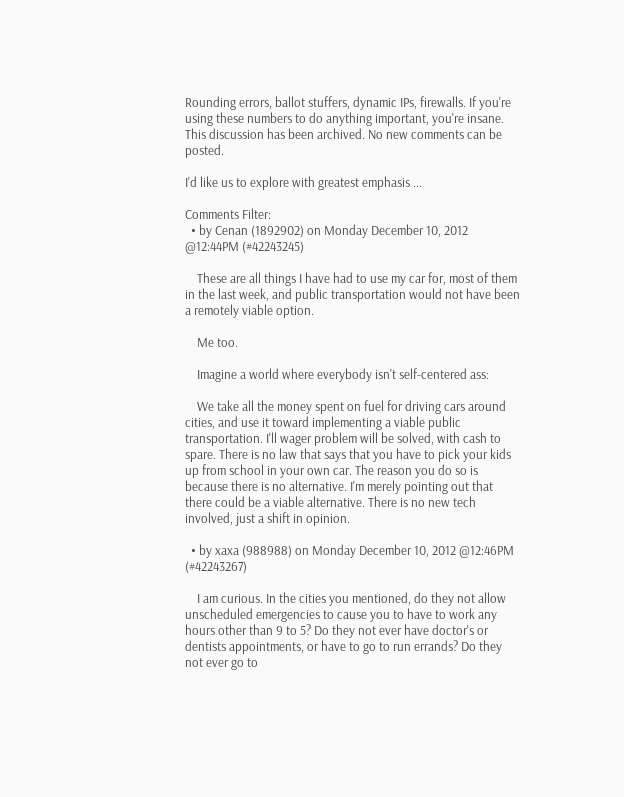Rounding errors, ballot stuffers, dynamic IPs, firewalls. If you're using these numbers to do anything important, you're insane.
This discussion has been archived. No new comments can be posted.

I'd like us to explore with greatest emphasis ...

Comments Filter:
  • by Cenan (1892902) on Monday December 10, 2012 @12:44PM (#42243245)

    These are all things I have had to use my car for, most of them in the last week, and public transportation would not have been a remotely viable option.

    Me too.

    Imagine a world where everybody isn't self-centered ass:

    We take all the money spent on fuel for driving cars around cities, and use it toward implementing a viable public transportation. I'll wager problem will be solved, with cash to spare. There is no law that says that you have to pick your kids up from school in your own car. The reason you do so is because there is no alternative. I'm merely pointing out that there could be a viable alternative. There is no new tech involved, just a shift in opinion.

  • by xaxa (988988) on Monday December 10, 2012 @12:46PM (#42243267)

    I am curious. In the cities you mentioned, do they not allow unscheduled emergencies to cause you to have to work any hours other than 9 to 5? Do they not ever have doctor's or dentists appointments, or have to go to run errands? Do they not ever go to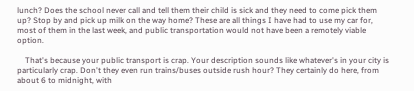lunch? Does the school never call and tell them their child is sick and they need to come pick them up? Stop by and pick up milk on the way home? These are all things I have had to use my car for, most of them in the last week, and public transportation would not have been a remotely viable option.

    That's because your public transport is crap. Your description sounds like whatever's in your city is particularly crap. Don't they even run trains/buses outside rush hour? They certainly do here, from about 6 to midnight, with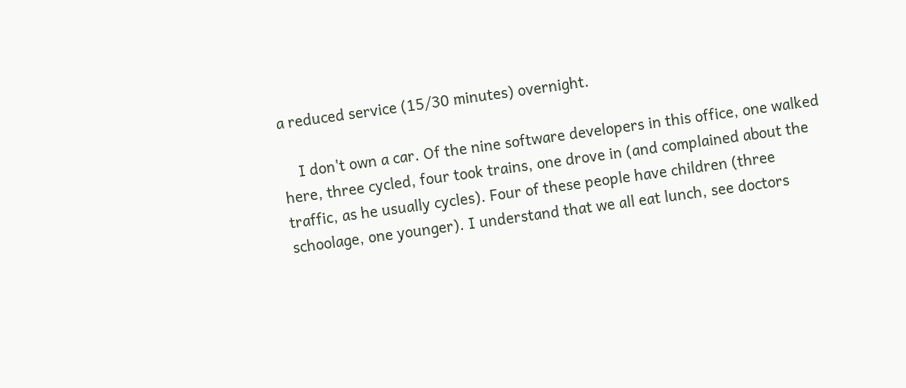a reduced service (15/30 minutes) overnight.

    I don't own a car. Of the nine software developers in this office, one walked here, three cycled, four took trains, one drove in (and complained about the traffic, as he usually cycles). Four of these people have children (three schoolage, one younger). I understand that we all eat lunch, see doctors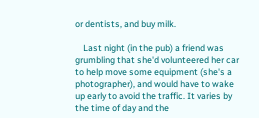or dentists, and buy milk.

    Last night (in the pub) a friend was grumbling that she'd volunteered her car to help move some equipment (she's a photographer), and would have to wake up early to avoid the traffic. It varies by the time of day and the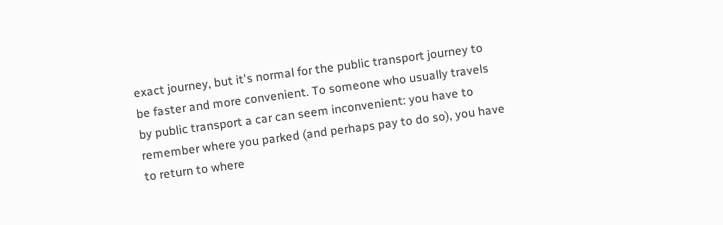exact journey, but it's normal for the public transport journey to be faster and more convenient. To someone who usually travels by public transport a car can seem inconvenient: you have to remember where you parked (and perhaps pay to do so), you have to return to where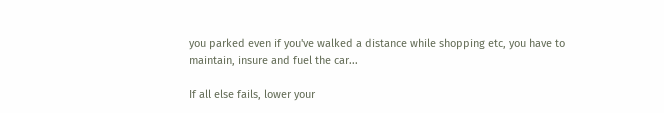you parked even if you've walked a distance while shopping etc, you have to maintain, insure and fuel the car...

If all else fails, lower your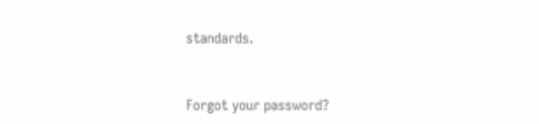standards.


Forgot your password?